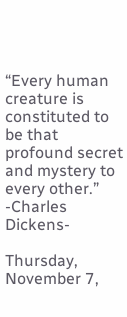“Every human creature is constituted to be that profound secret and mystery to every other.” -Charles Dickens-

Thursday, November 7,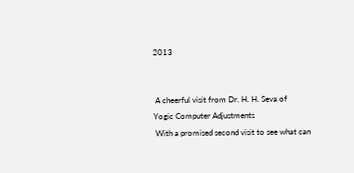2013


 A cheerful visit from Dr. H. H. Seva of
Yogic Computer Adjustments
 With a promised second visit to see what can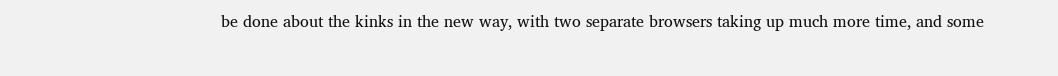be done about the kinks in the new way, with two separate browsers taking up much more time, and some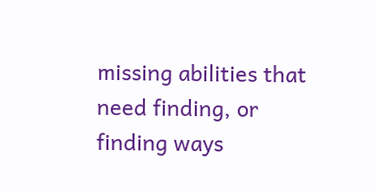missing abilities that need finding, or finding ways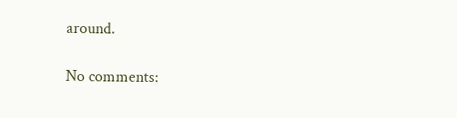around.

No comments: